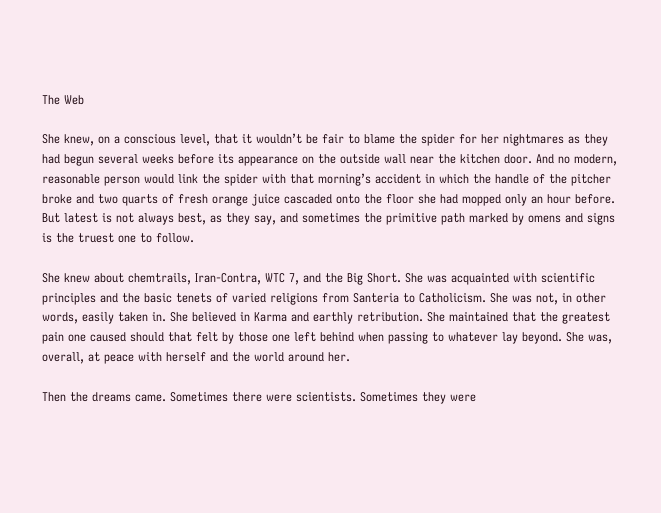The Web

She knew, on a conscious level, that it wouldn’t be fair to blame the spider for her nightmares as they had begun several weeks before its appearance on the outside wall near the kitchen door. And no modern, reasonable person would link the spider with that morning’s accident in which the handle of the pitcher broke and two quarts of fresh orange juice cascaded onto the floor she had mopped only an hour before. But latest is not always best, as they say, and sometimes the primitive path marked by omens and signs is the truest one to follow.

She knew about chemtrails, Iran-Contra, WTC 7, and the Big Short. She was acquainted with scientific principles and the basic tenets of varied religions from Santeria to Catholicism. She was not, in other words, easily taken in. She believed in Karma and earthly retribution. She maintained that the greatest pain one caused should that felt by those one left behind when passing to whatever lay beyond. She was, overall, at peace with herself and the world around her.

Then the dreams came. Sometimes there were scientists. Sometimes they were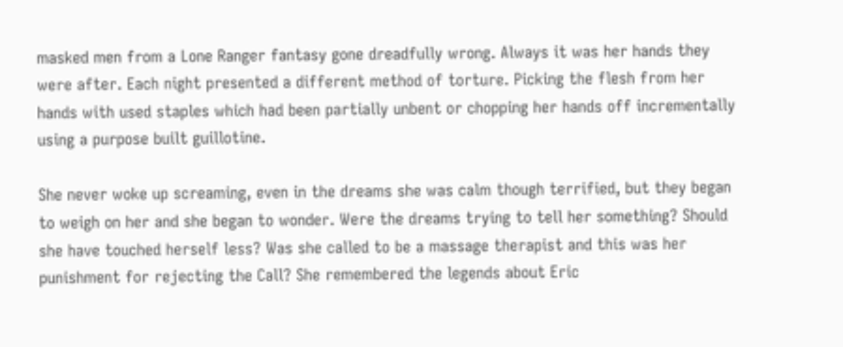masked men from a Lone Ranger fantasy gone dreadfully wrong. Always it was her hands they were after. Each night presented a different method of torture. Picking the flesh from her hands with used staples which had been partially unbent or chopping her hands off incrementally using a purpose built guillotine.

She never woke up screaming, even in the dreams she was calm though terrified, but they began to weigh on her and she began to wonder. Were the dreams trying to tell her something? Should she have touched herself less? Was she called to be a massage therapist and this was her punishment for rejecting the Call? She remembered the legends about Eric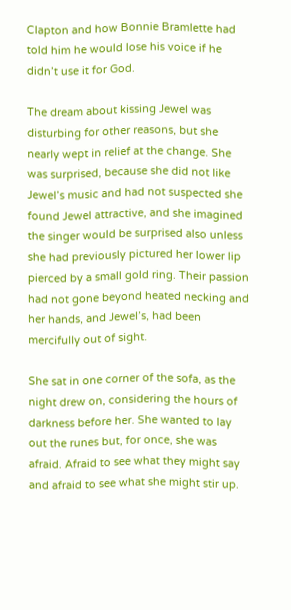Clapton and how Bonnie Bramlette had told him he would lose his voice if he didn’t use it for God.

The dream about kissing Jewel was disturbing for other reasons, but she nearly wept in relief at the change. She was surprised, because she did not like Jewel’s music and had not suspected she found Jewel attractive, and she imagined the singer would be surprised also unless she had previously pictured her lower lip pierced by a small gold ring. Their passion had not gone beyond heated necking and her hands, and Jewel’s, had been mercifully out of sight.

She sat in one corner of the sofa, as the night drew on, considering the hours of darkness before her. She wanted to lay out the runes but, for once, she was afraid. Afraid to see what they might say and afraid to see what she might stir up.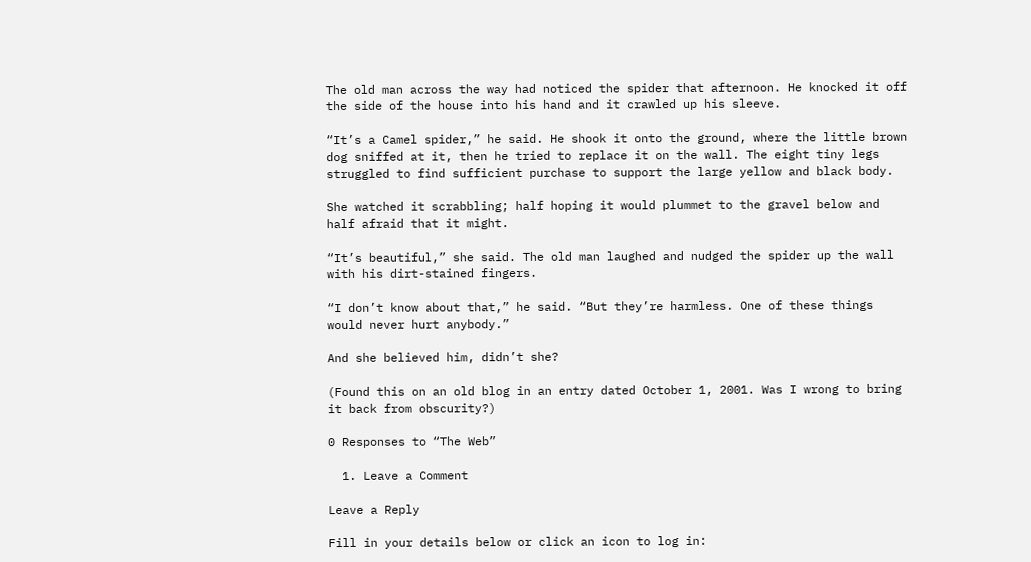The old man across the way had noticed the spider that afternoon. He knocked it off the side of the house into his hand and it crawled up his sleeve.

“It’s a Camel spider,” he said. He shook it onto the ground, where the little brown dog sniffed at it, then he tried to replace it on the wall. The eight tiny legs struggled to find sufficient purchase to support the large yellow and black body.

She watched it scrabbling; half hoping it would plummet to the gravel below and half afraid that it might.

“It’s beautiful,” she said. The old man laughed and nudged the spider up the wall with his dirt-stained fingers.

“I don’t know about that,” he said. “But they’re harmless. One of these things would never hurt anybody.”

And she believed him, didn’t she?

(Found this on an old blog in an entry dated October 1, 2001. Was I wrong to bring it back from obscurity?)

0 Responses to “The Web”

  1. Leave a Comment

Leave a Reply

Fill in your details below or click an icon to log in: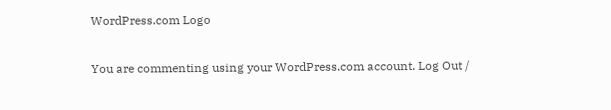WordPress.com Logo

You are commenting using your WordPress.com account. Log Out /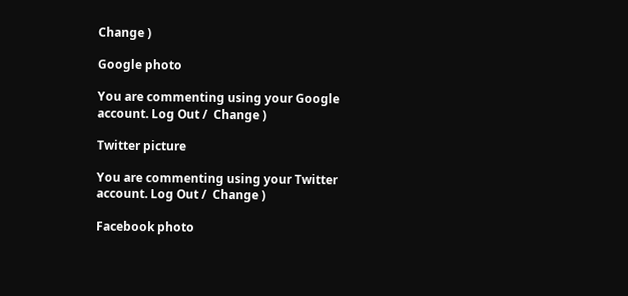Change )

Google photo

You are commenting using your Google account. Log Out /  Change )

Twitter picture

You are commenting using your Twitter account. Log Out /  Change )

Facebook photo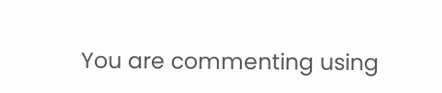You are commenting using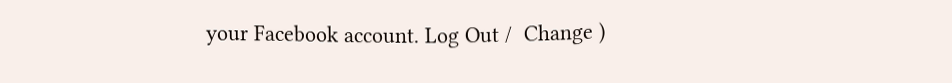your Facebook account. Log Out /  Change )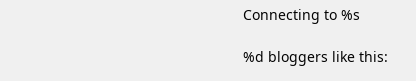Connecting to %s

%d bloggers like this: